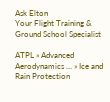Ask Elton
Your Flight Training & Ground School Specialist

ATPL » Advanced Aerodynamics … » Ice and Rain Protection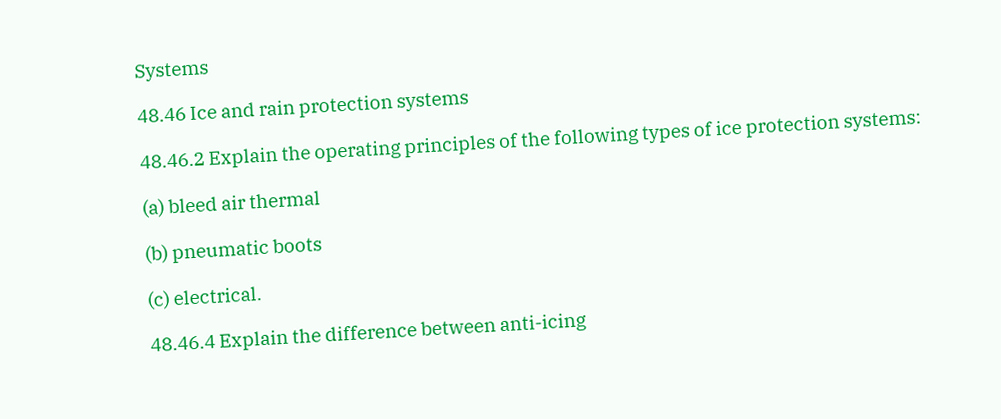Systems

48.46 Ice and rain protection systems

48.46.2 Explain the operating principles of the following types of ice protection systems:

(a) bleed air thermal

(b) pneumatic boots

(c) electrical.

48.46.4 Explain the difference between anti-icing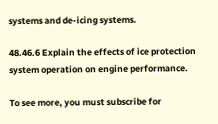systems and de-icing systems.

48.46.6 Explain the effects of ice protection system operation on engine performance.

To see more, you must subscribe for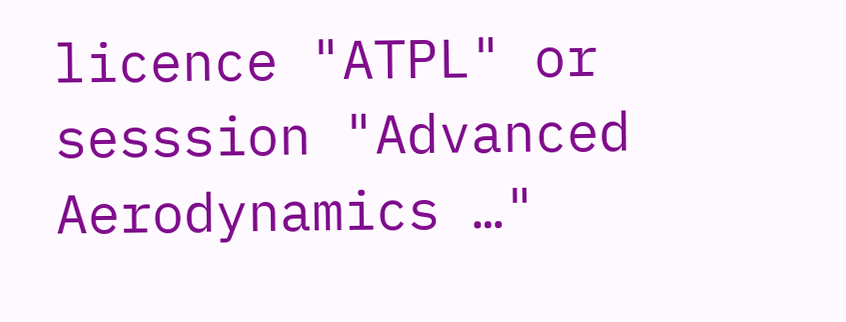licence "ATPL" or sesssion "Advanced Aerodynamics …"